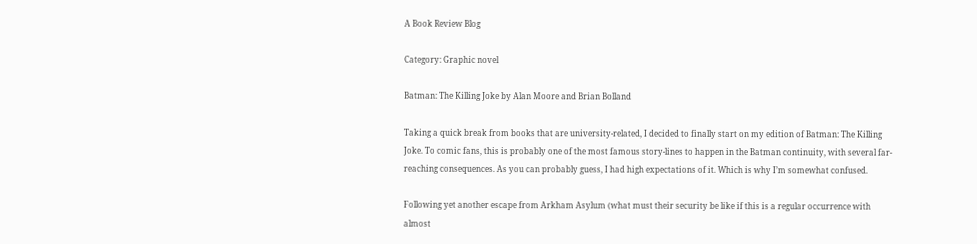A Book Review Blog

Category: Graphic novel

Batman: The Killing Joke by Alan Moore and Brian Bolland

Taking a quick break from books that are university-related, I decided to finally start on my edition of Batman: The Killing Joke. To comic fans, this is probably one of the most famous story-lines to happen in the Batman continuity, with several far-reaching consequences. As you can probably guess, I had high expectations of it. Which is why I’m somewhat confused.

Following yet another escape from Arkham Asylum (what must their security be like if this is a regular occurrence with almost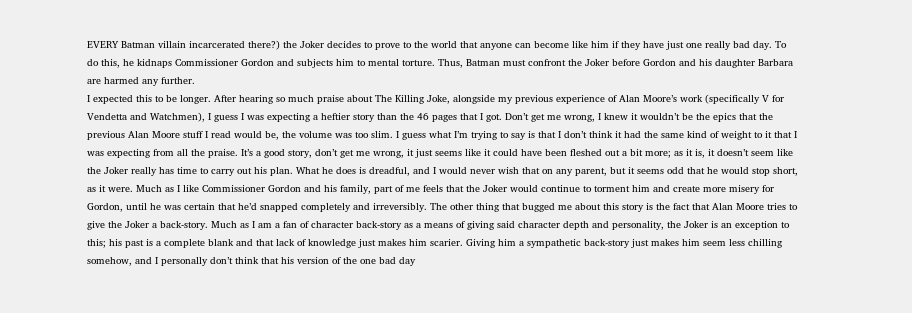EVERY Batman villain incarcerated there?) the Joker decides to prove to the world that anyone can become like him if they have just one really bad day. To do this, he kidnaps Commissioner Gordon and subjects him to mental torture. Thus, Batman must confront the Joker before Gordon and his daughter Barbara are harmed any further.
I expected this to be longer. After hearing so much praise about The Killing Joke, alongside my previous experience of Alan Moore’s work (specifically V for Vendetta and Watchmen), I guess I was expecting a heftier story than the 46 pages that I got. Don’t get me wrong, I knew it wouldn’t be the epics that the previous Alan Moore stuff I read would be, the volume was too slim. I guess what I’m trying to say is that I don’t think it had the same kind of weight to it that I was expecting from all the praise. It’s a good story, don’t get me wrong, it just seems like it could have been fleshed out a bit more; as it is, it doesn’t seem like the Joker really has time to carry out his plan. What he does is dreadful, and I would never wish that on any parent, but it seems odd that he would stop short, as it were. Much as I like Commissioner Gordon and his family, part of me feels that the Joker would continue to torment him and create more misery for Gordon, until he was certain that he’d snapped completely and irreversibly. The other thing that bugged me about this story is the fact that Alan Moore tries to give the Joker a back-story. Much as I am a fan of character back-story as a means of giving said character depth and personality, the Joker is an exception to this; his past is a complete blank and that lack of knowledge just makes him scarier. Giving him a sympathetic back-story just makes him seem less chilling somehow, and I personally don’t think that his version of the one bad day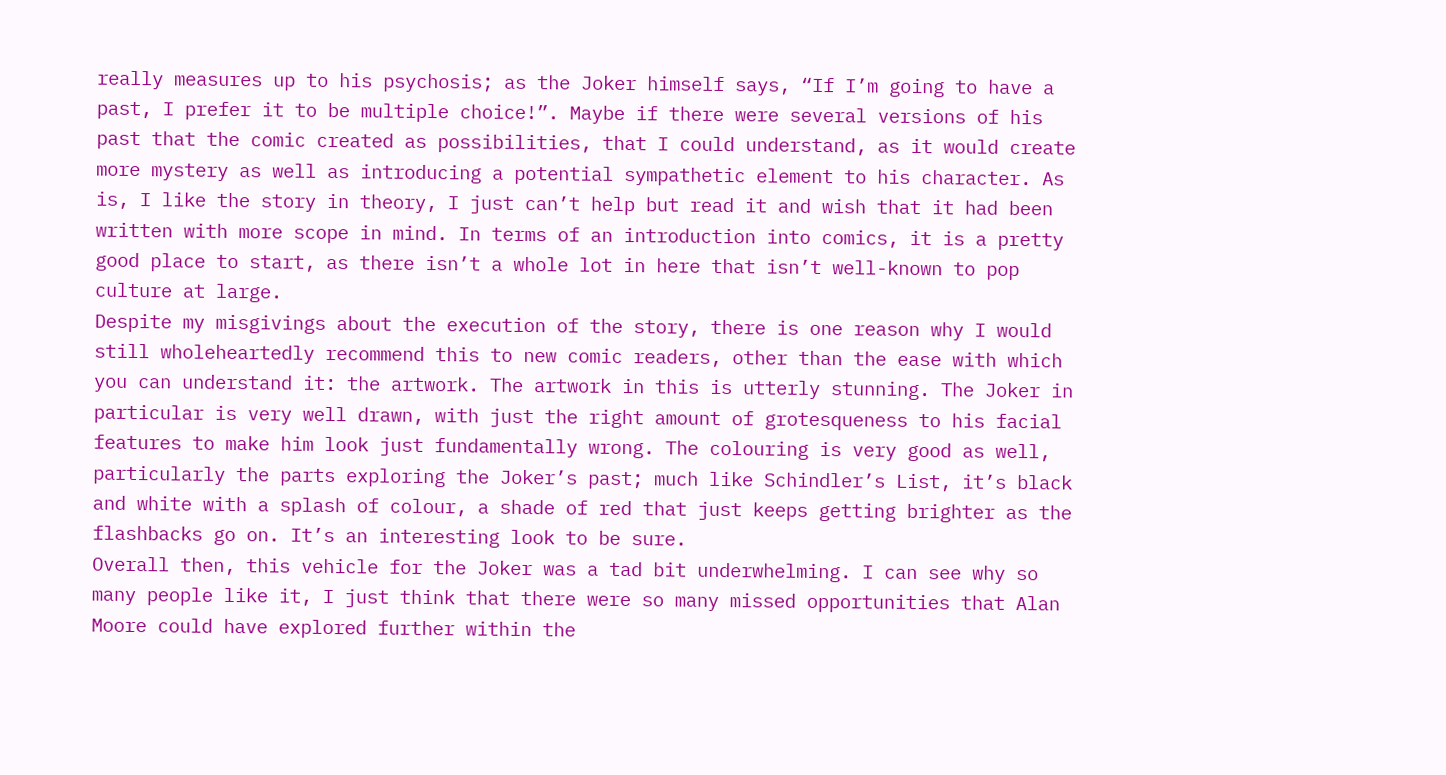really measures up to his psychosis; as the Joker himself says, “If I’m going to have a past, I prefer it to be multiple choice!”. Maybe if there were several versions of his past that the comic created as possibilities, that I could understand, as it would create more mystery as well as introducing a potential sympathetic element to his character. As is, I like the story in theory, I just can’t help but read it and wish that it had been written with more scope in mind. In terms of an introduction into comics, it is a pretty good place to start, as there isn’t a whole lot in here that isn’t well-known to pop culture at large.
Despite my misgivings about the execution of the story, there is one reason why I would still wholeheartedly recommend this to new comic readers, other than the ease with which you can understand it: the artwork. The artwork in this is utterly stunning. The Joker in particular is very well drawn, with just the right amount of grotesqueness to his facial features to make him look just fundamentally wrong. The colouring is very good as well, particularly the parts exploring the Joker’s past; much like Schindler’s List, it’s black and white with a splash of colour, a shade of red that just keeps getting brighter as the flashbacks go on. It’s an interesting look to be sure.
Overall then, this vehicle for the Joker was a tad bit underwhelming. I can see why so many people like it, I just think that there were so many missed opportunities that Alan Moore could have explored further within the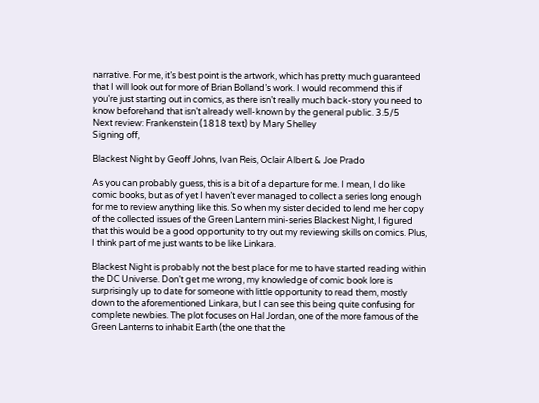narrative. For me, it’s best point is the artwork, which has pretty much guaranteed that I will look out for more of Brian Bolland’s work. I would recommend this if you’re just starting out in comics, as there isn’t really much back-story you need to know beforehand that isn’t already well-known by the general public. 3.5/5
Next review: Frankenstein (1818 text) by Mary Shelley
Signing off,

Blackest Night by Geoff Johns, Ivan Reis, Oclair Albert & Joe Prado

As you can probably guess, this is a bit of a departure for me. I mean, I do like comic books, but as of yet I haven’t ever managed to collect a series long enough for me to review anything like this. So when my sister decided to lend me her copy of the collected issues of the Green Lantern mini-series Blackest Night, I figured that this would be a good opportunity to try out my reviewing skills on comics. Plus, I think part of me just wants to be like Linkara.

Blackest Night is probably not the best place for me to have started reading within the DC Universe. Don’t get me wrong, my knowledge of comic book lore is surprisingly up to date for someone with little opportunity to read them, mostly down to the aforementioned Linkara, but I can see this being quite confusing for complete newbies. The plot focuses on Hal Jordan, one of the more famous of the Green Lanterns to inhabit Earth (the one that the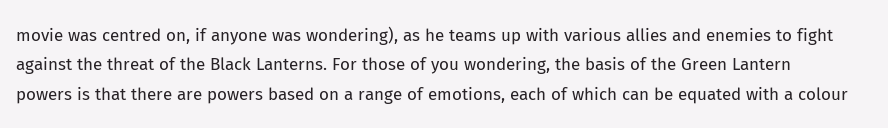movie was centred on, if anyone was wondering), as he teams up with various allies and enemies to fight against the threat of the Black Lanterns. For those of you wondering, the basis of the Green Lantern powers is that there are powers based on a range of emotions, each of which can be equated with a colour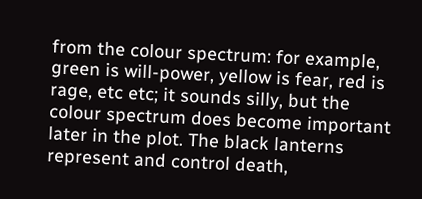from the colour spectrum: for example, green is will-power, yellow is fear, red is rage, etc etc; it sounds silly, but the colour spectrum does become important later in the plot. The black lanterns represent and control death,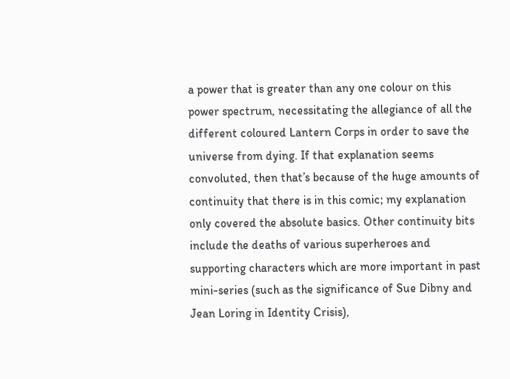a power that is greater than any one colour on this power spectrum, necessitating the allegiance of all the different coloured Lantern Corps in order to save the universe from dying. If that explanation seems convoluted, then that’s because of the huge amounts of continuity that there is in this comic; my explanation only covered the absolute basics. Other continuity bits include the deaths of various superheroes and supporting characters which are more important in past mini-series (such as the significance of Sue Dibny and Jean Loring in Identity Crisis),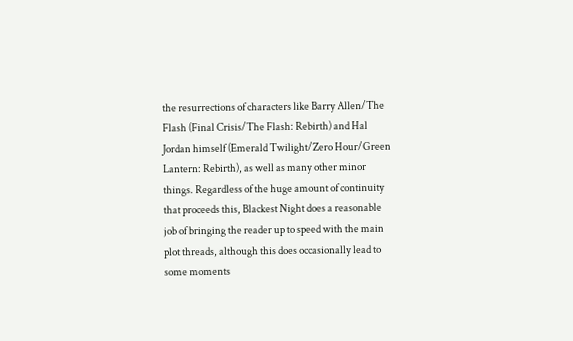the resurrections of characters like Barry Allen/The Flash (Final Crisis/The Flash: Rebirth) and Hal Jordan himself (Emerald Twilight/Zero Hour/Green Lantern: Rebirth), as well as many other minor things. Regardless of the huge amount of continuity that proceeds this, Blackest Night does a reasonable job of bringing the reader up to speed with the main plot threads, although this does occasionally lead to some moments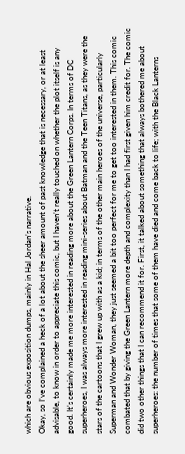which are obvious exposition dumps, mainly in Hal Jordan’s narrative.
Okay, so I’ve complained a heck of a lot about the sheer amount of past knowledge that is necessary, or at least advisable, to know in order to appreciate this comic, but I haven’t really touched on whether the plot itself is any good. It’s certainly made me more interested in reading more about the Green Lantern Corps. In terms of DC superheroes, I was always more interested in reading mini-series about Batman and the Teen Titans, as they were the stars of the cartoons that I grew up with as a kid; in terms of the other main heroes of the universe, particularly Superman and Wonder Woman, they just seemed a bit too perfect for me to get too interested in them. This comic combated that by giving the Green Lantern more depth and complexity than I had first given him credit for. The comic did two other things that I can recommend it for. First, it talked about something that always bothered me about superheroes: the number of times that some of them have died and come back to life; with the Black Lanterns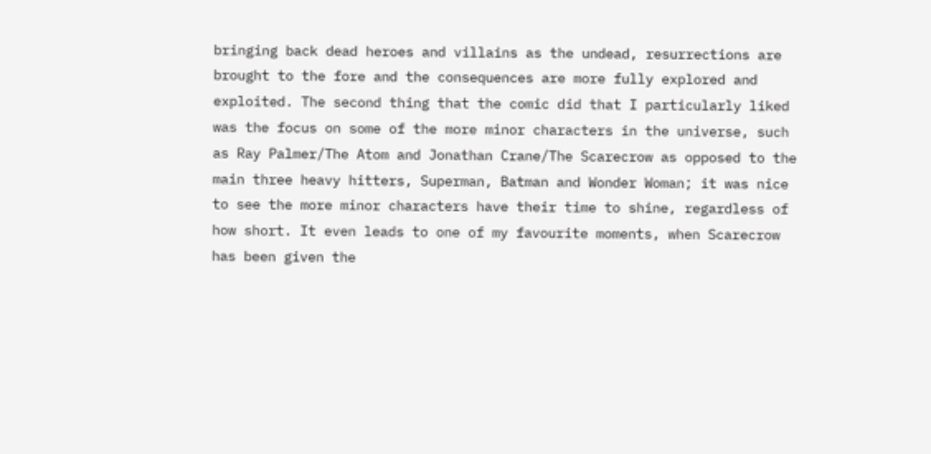bringing back dead heroes and villains as the undead, resurrections are brought to the fore and the consequences are more fully explored and exploited. The second thing that the comic did that I particularly liked was the focus on some of the more minor characters in the universe, such as Ray Palmer/The Atom and Jonathan Crane/The Scarecrow as opposed to the main three heavy hitters, Superman, Batman and Wonder Woman; it was nice to see the more minor characters have their time to shine, regardless of how short. It even leads to one of my favourite moments, when Scarecrow has been given the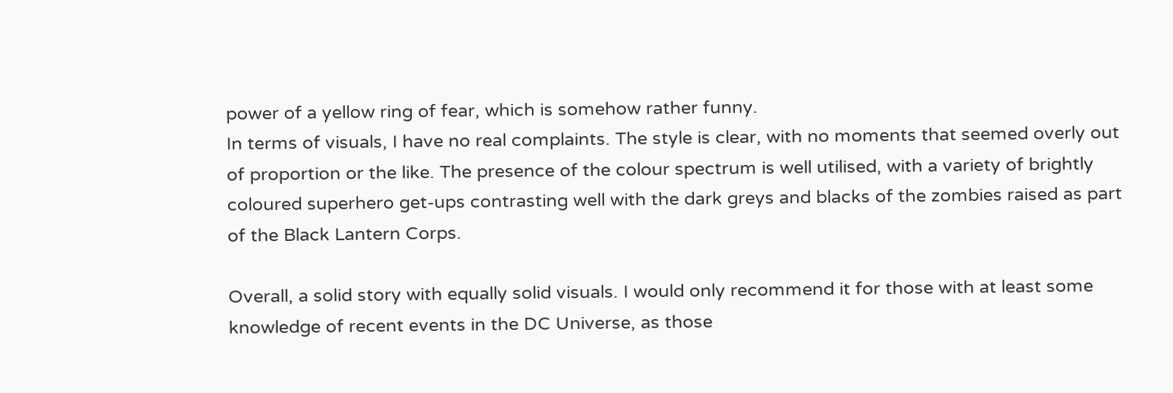power of a yellow ring of fear, which is somehow rather funny.
In terms of visuals, I have no real complaints. The style is clear, with no moments that seemed overly out of proportion or the like. The presence of the colour spectrum is well utilised, with a variety of brightly coloured superhero get-ups contrasting well with the dark greys and blacks of the zombies raised as part of the Black Lantern Corps.

Overall, a solid story with equally solid visuals. I would only recommend it for those with at least some knowledge of recent events in the DC Universe, as those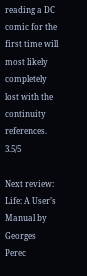reading a DC comic for the first time will most likely completely lost with the continuity references. 3.5/5

Next review: Life: A User’s Manual by Georges Perec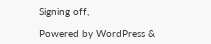Signing off,

Powered by WordPress &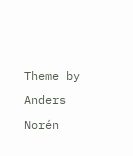Theme by Anders Norén